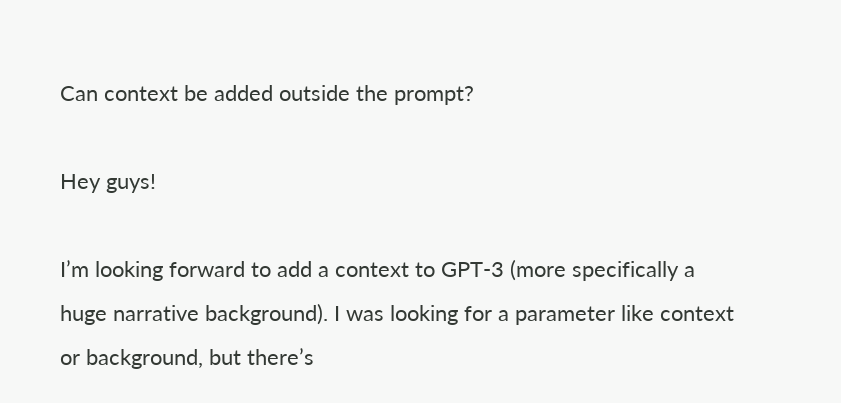Can context be added outside the prompt?

Hey guys!

I’m looking forward to add a context to GPT-3 (more specifically a huge narrative background). I was looking for a parameter like context or background, but there’s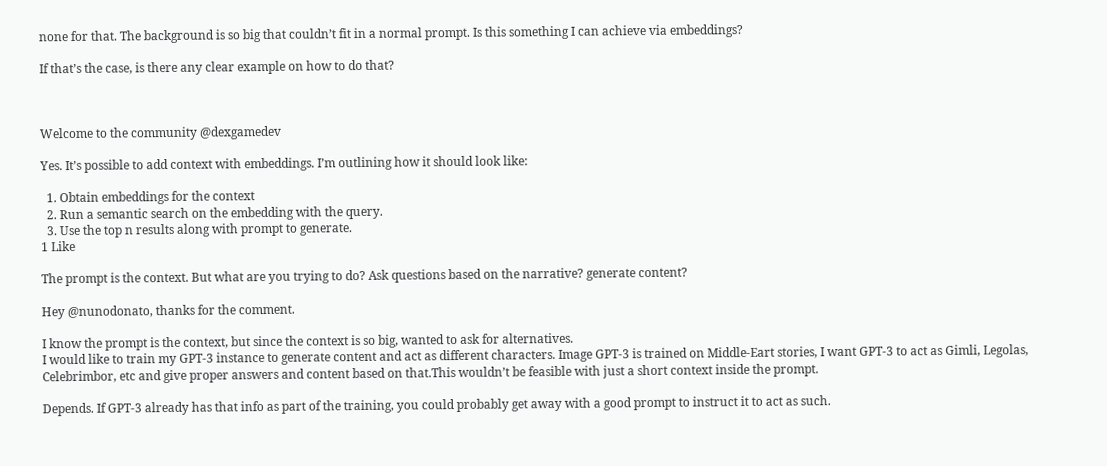none for that. The background is so big that couldn’t fit in a normal prompt. Is this something I can achieve via embeddings?

If that’s the case, is there any clear example on how to do that?



Welcome to the community @dexgamedev

Yes. It’s possible to add context with embeddings. I’m outlining how it should look like:

  1. Obtain embeddings for the context
  2. Run a semantic search on the embedding with the query.
  3. Use the top n results along with prompt to generate.
1 Like

The prompt is the context. But what are you trying to do? Ask questions based on the narrative? generate content?

Hey @nunodonato, thanks for the comment.

I know the prompt is the context, but since the context is so big, wanted to ask for alternatives.
I would like to train my GPT-3 instance to generate content and act as different characters. Image GPT-3 is trained on Middle-Eart stories, I want GPT-3 to act as Gimli, Legolas, Celebrimbor, etc and give proper answers and content based on that.This wouldn’t be feasible with just a short context inside the prompt.

Depends. If GPT-3 already has that info as part of the training, you could probably get away with a good prompt to instruct it to act as such.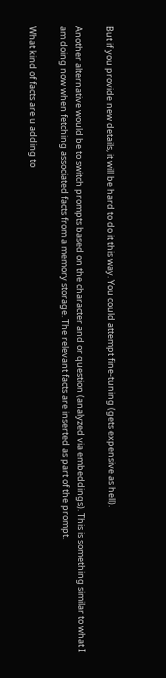But if you provide new details, it will be hard to do it this way. You could attempt fine-tuning (gets expensive as hell).

Another alternative would be to switch prompts based on the character and or question (analyzed via embeddings). This is something similar to what I am doing now when fetching associated facts from a memory storage. The relevant facts are inserted as part of the prompt.

What kind of facts are u adding to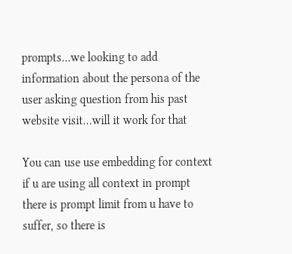prompts…we looking to add information about the persona of the user asking question from his past website visit…will it work for that

You can use use embedding for context
if u are using all context in prompt there is prompt limit from u have to suffer, so there is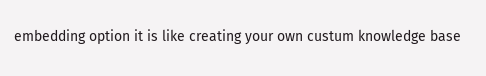embedding option it is like creating your own custum knowledge base